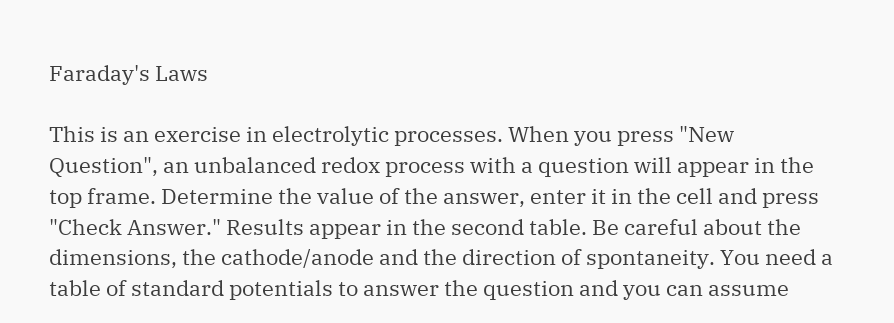Faraday's Laws

This is an exercise in electrolytic processes. When you press "New Question", an unbalanced redox process with a question will appear in the top frame. Determine the value of the answer, enter it in the cell and press "Check Answer." Results appear in the second table. Be careful about the dimensions, the cathode/anode and the direction of spontaneity. You need a table of standard potentials to answer the question and you can assume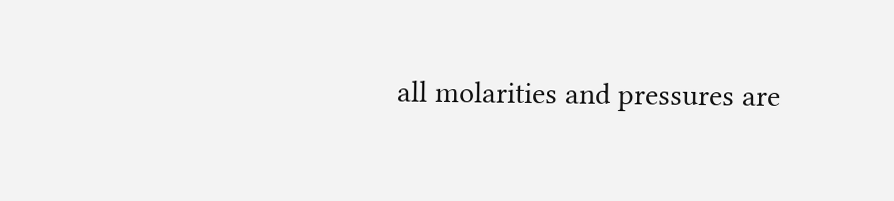all molarities and pressures are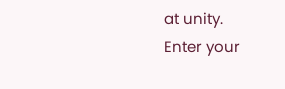at unity.
Enter your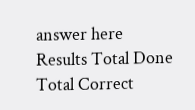answer here
Results Total Done Total Correct